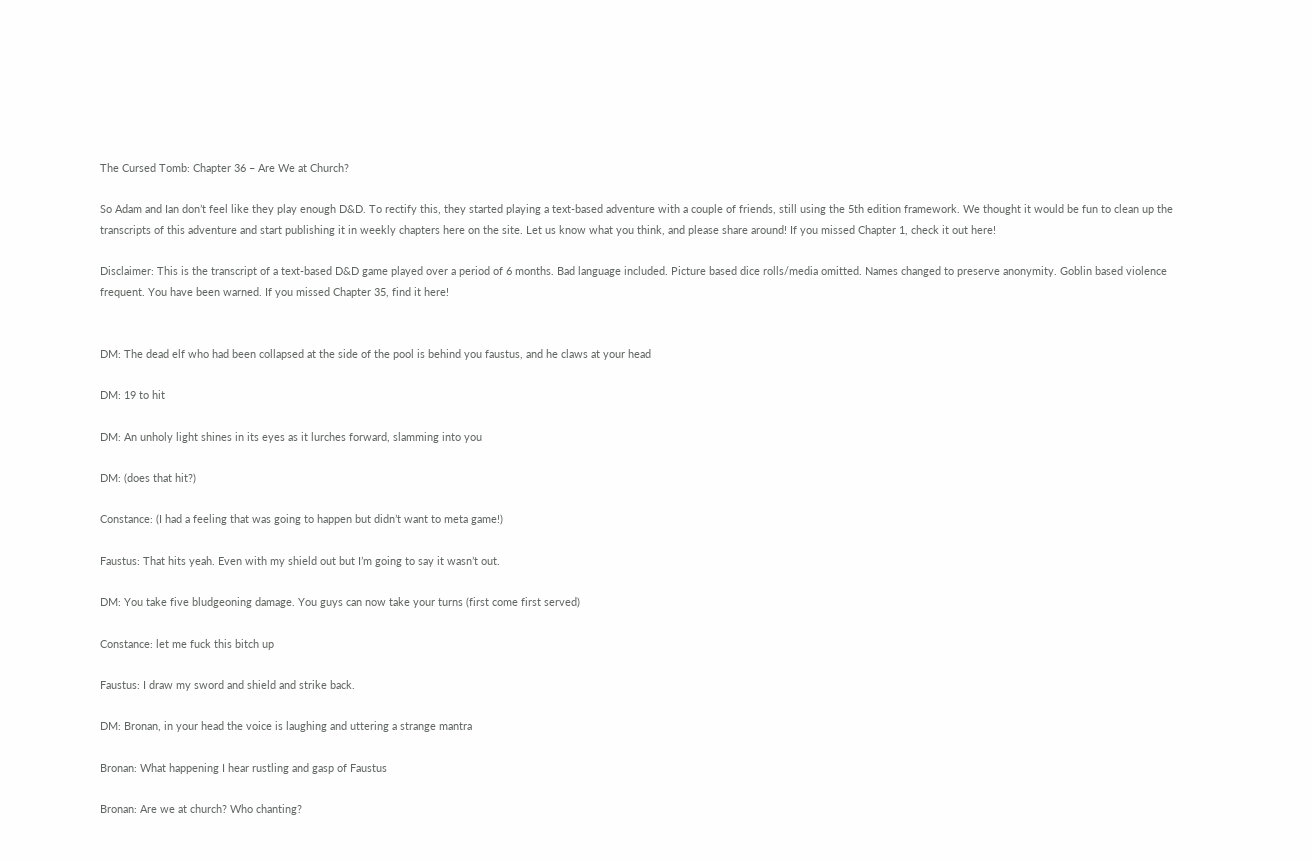The Cursed Tomb: Chapter 36 – Are We at Church?

So Adam and Ian don’t feel like they play enough D&D. To rectify this, they started playing a text-based adventure with a couple of friends, still using the 5th edition framework. We thought it would be fun to clean up the transcripts of this adventure and start publishing it in weekly chapters here on the site. Let us know what you think, and please share around! If you missed Chapter 1, check it out here!

Disclaimer: This is the transcript of a text-based D&D game played over a period of 6 months. Bad language included. Picture based dice rolls/media omitted. Names changed to preserve anonymity. Goblin based violence frequent. You have been warned. If you missed Chapter 35, find it here!


DM: The dead elf who had been collapsed at the side of the pool is behind you faustus, and he claws at your head

DM: 19 to hit

DM: An unholy light shines in its eyes as it lurches forward, slamming into you

DM: (does that hit?)

Constance: (I had a feeling that was going to happen but didn’t want to meta game!)

Faustus: That hits yeah. Even with my shield out but I’m going to say it wasn’t out.

DM: You take five bludgeoning damage. You guys can now take your turns (first come first served)

Constance: let me fuck this bitch up

Faustus: I draw my sword and shield and strike back.

DM: Bronan, in your head the voice is laughing and uttering a strange mantra

Bronan: What happening I hear rustling and gasp of Faustus

Bronan: Are we at church? Who chanting?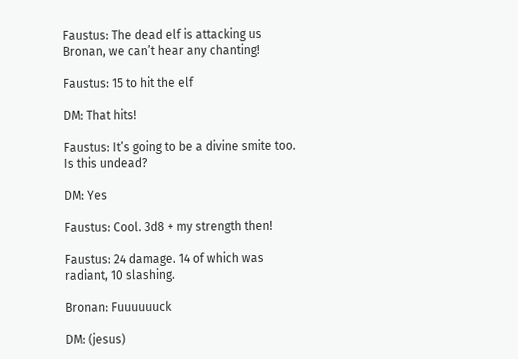Faustus: The dead elf is attacking us Bronan, we can’t hear any chanting!

Faustus: 15 to hit the elf

DM: That hits!

Faustus: It’s going to be a divine smite too. Is this undead?

DM: Yes

Faustus: Cool. 3d8 + my strength then!

Faustus: 24 damage. 14 of which was radiant, 10 slashing.

Bronan: Fuuuuuuck

DM: (jesus)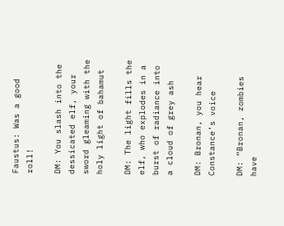Faustus: Was a good roll!

DM: You slash into the dessicated elf, your sword gleaming with the holy light of bahamut

DM: The light fills the elf, who explodes in a burst of radiance into a cloud of grey ash

DM: Bronan, you hear Constance’s voice

DM: “Bronan, zombies have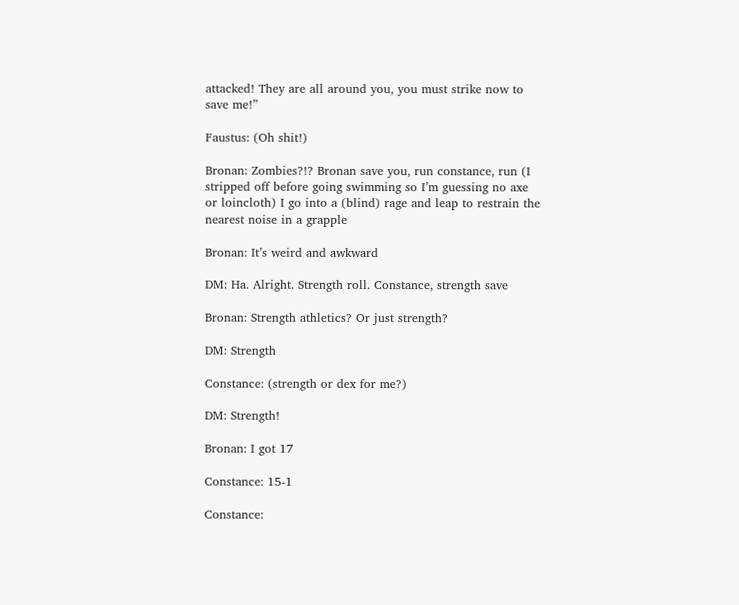attacked! They are all around you, you must strike now to save me!”

Faustus: (Oh shit!)

Bronan: Zombies?!? Bronan save you, run constance, run (I stripped off before going swimming so I’m guessing no axe or loincloth) I go into a (blind) rage and leap to restrain the nearest noise in a grapple

Bronan: It’s weird and awkward

DM: Ha. Alright. Strength roll. Constance, strength save

Bronan: Strength athletics? Or just strength?

DM: Strength

Constance: (strength or dex for me?)

DM: Strength!

Bronan: I got 17

Constance: 15-1

Constance: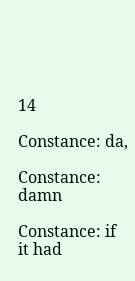14

Constance: da,

Constance: damn

Constance: if it had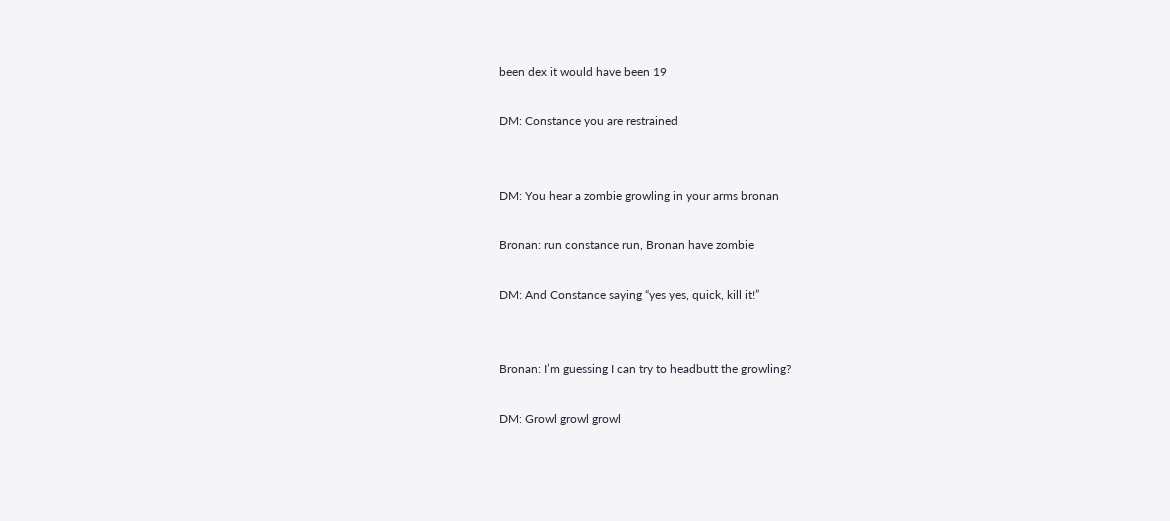been dex it would have been 19

DM: Constance you are restrained


DM: You hear a zombie growling in your arms bronan

Bronan: run constance run, Bronan have zombie

DM: And Constance saying “yes yes, quick, kill it!”


Bronan: I’m guessing I can try to headbutt the growling?

DM: Growl growl growl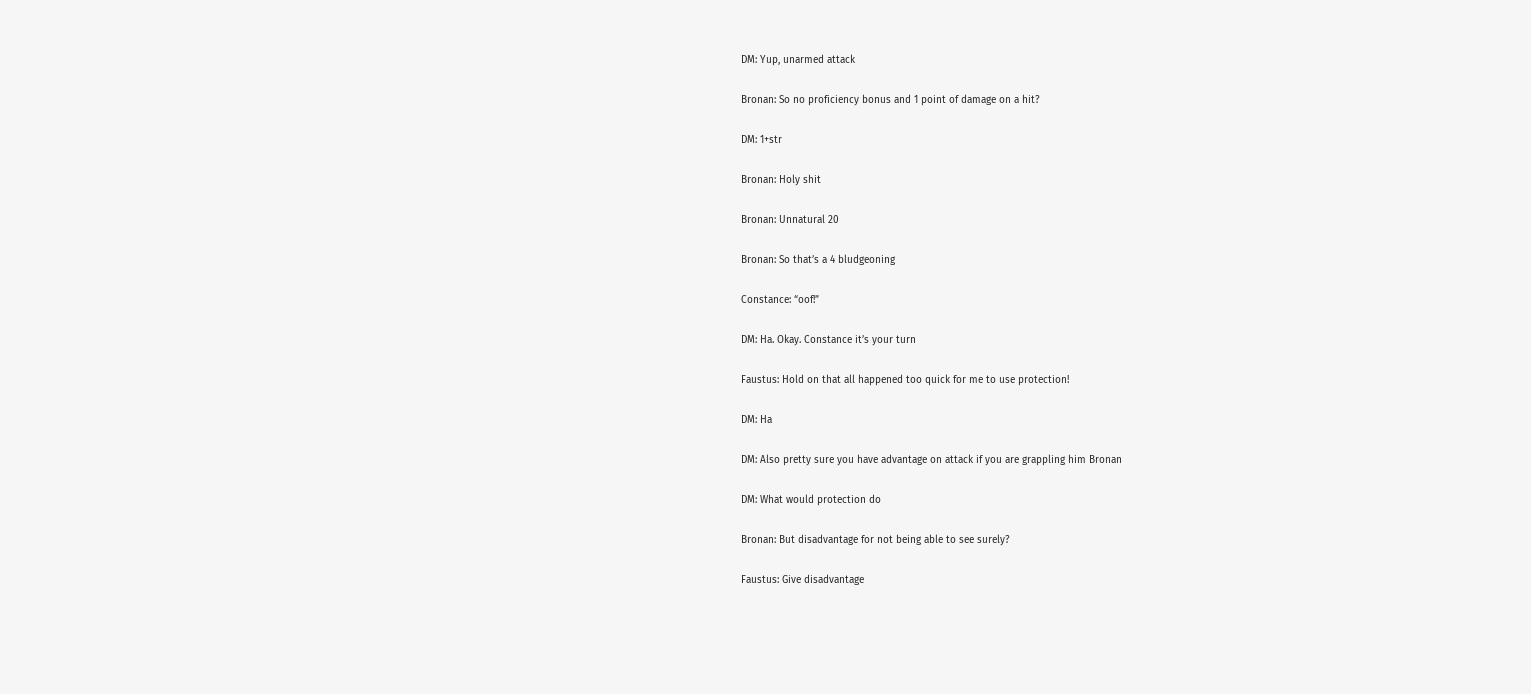DM: Yup, unarmed attack

Bronan: So no proficiency bonus and 1 point of damage on a hit?

DM: 1+str

Bronan: Holy shit

Bronan: Unnatural 20

Bronan: So that’s a 4 bludgeoning

Constance: “oof!”

DM: Ha. Okay. Constance it’s your turn

Faustus: Hold on that all happened too quick for me to use protection!

DM: Ha

DM: Also pretty sure you have advantage on attack if you are grappling him Bronan

DM: What would protection do

Bronan: But disadvantage for not being able to see surely?

Faustus: Give disadvantage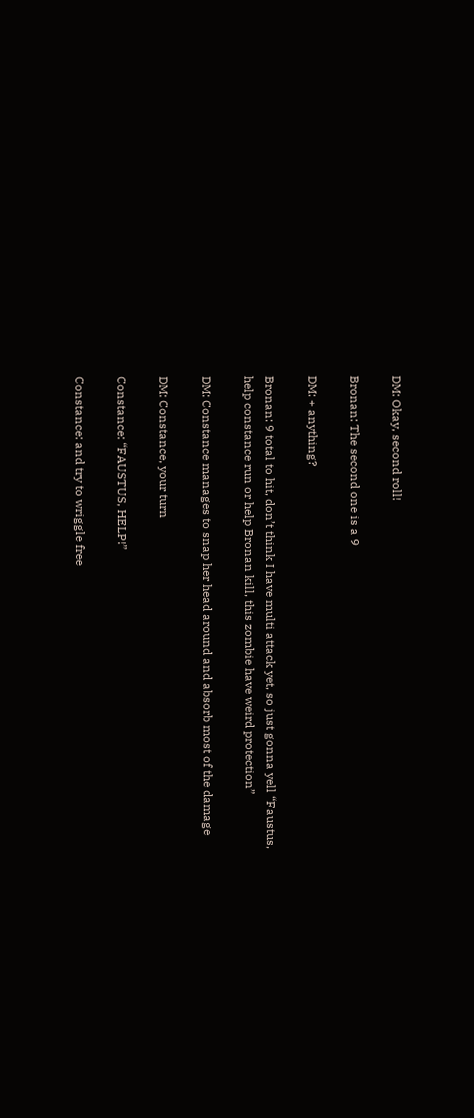DM: Okay, second roll!

Bronan: The second one is a 9

DM: + anything?

Bronan: 9 total to hit, don’t think I have multi attack yet, so just gonna yell “Faustus, help constance run or help Bronan kill, this zombie have weird protection”

DM: Constance manages to snap her head around and absorb most of the damage

DM: Constance, your turn

Constance: “FAUSTUS, HELP!”

Constance: and try to wriggle free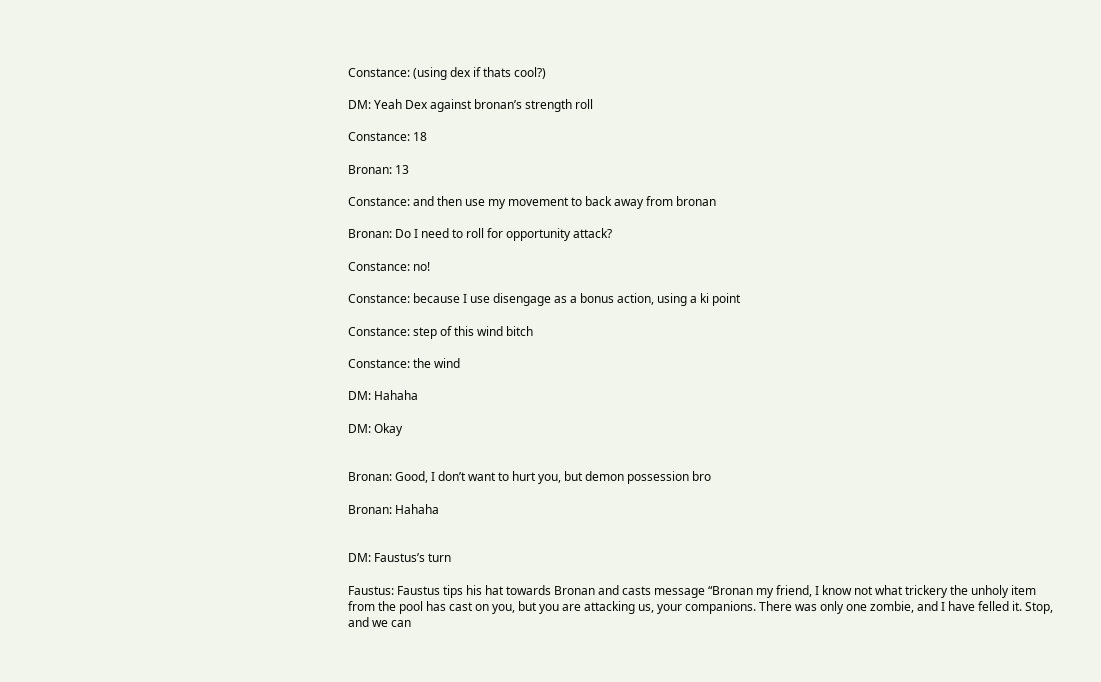Constance: (using dex if thats cool?)

DM: Yeah Dex against bronan’s strength roll

Constance: 18

Bronan: 13

Constance: and then use my movement to back away from bronan

Bronan: Do I need to roll for opportunity attack?

Constance: no!

Constance: because I use disengage as a bonus action, using a ki point

Constance: step of this wind bitch

Constance: the wind

DM: Hahaha

DM: Okay


Bronan: Good, I don’t want to hurt you, but demon possession bro

Bronan: Hahaha


DM: Faustus’s turn

Faustus: Faustus tips his hat towards Bronan and casts message “Bronan my friend, I know not what trickery the unholy item from the pool has cast on you, but you are attacking us, your companions. There was only one zombie, and I have felled it. Stop, and we can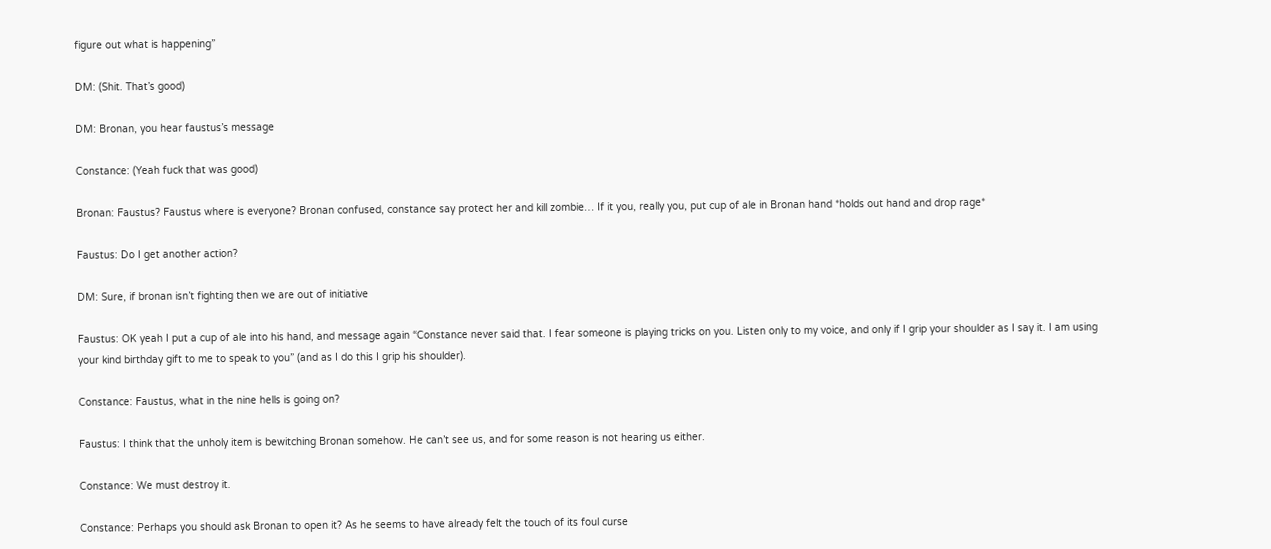figure out what is happening”

DM: (Shit. That’s good)

DM: Bronan, you hear faustus’s message

Constance: (Yeah fuck that was good)

Bronan: Faustus? Faustus where is everyone? Bronan confused, constance say protect her and kill zombie… If it you, really you, put cup of ale in Bronan hand *holds out hand and drop rage*

Faustus: Do I get another action?

DM: Sure, if bronan isn’t fighting then we are out of initiative

Faustus: OK yeah I put a cup of ale into his hand, and message again “Constance never said that. I fear someone is playing tricks on you. Listen only to my voice, and only if I grip your shoulder as I say it. I am using your kind birthday gift to me to speak to you” (and as I do this I grip his shoulder).

Constance: Faustus, what in the nine hells is going on?

Faustus: I think that the unholy item is bewitching Bronan somehow. He can’t see us, and for some reason is not hearing us either.

Constance: We must destroy it.

Constance: Perhaps you should ask Bronan to open it? As he seems to have already felt the touch of its foul curse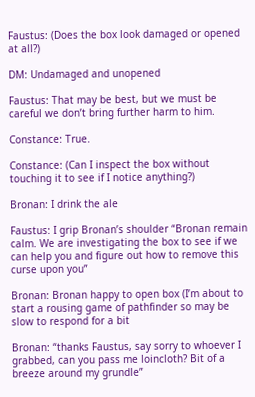Faustus: (Does the box look damaged or opened at all?)

DM: Undamaged and unopened

Faustus: That may be best, but we must be careful we don’t bring further harm to him.

Constance: True.

Constance: (Can I inspect the box without touching it to see if I notice anything?)

Bronan: I drink the ale

Faustus: I grip Bronan’s shoulder “Bronan remain calm. We are investigating the box to see if we can help you and figure out how to remove this curse upon you”

Bronan: Bronan happy to open box (I’m about to start a rousing game of pathfinder so may be slow to respond for a bit

Bronan: “thanks Faustus, say sorry to whoever I grabbed, can you pass me loincloth? Bit of a breeze around my grundle”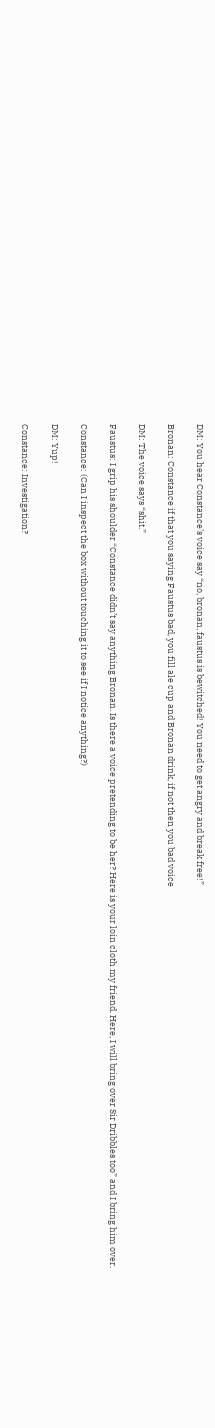DM: You hear Constance’s voice say “no, bronan, faustus is bewitched! You need to get angry and break free!”

Bronan: Constance if that you saying Faustus bad, you fill ale cup and Bronan drink, if not then you bad voice

DM: The voice says “shit.”

Faustus: I grip his shoulder “Constance didn’t say anything Bronan. Is there a voice pretending to be her? Here is your loin cloth my friend. Here, I will bring over Sir Dribbles too” and I bring him over.

Constance: (Can I inspect the box without touching it to see if I notice anything?)

DM: Yup!

Constance: Investigation?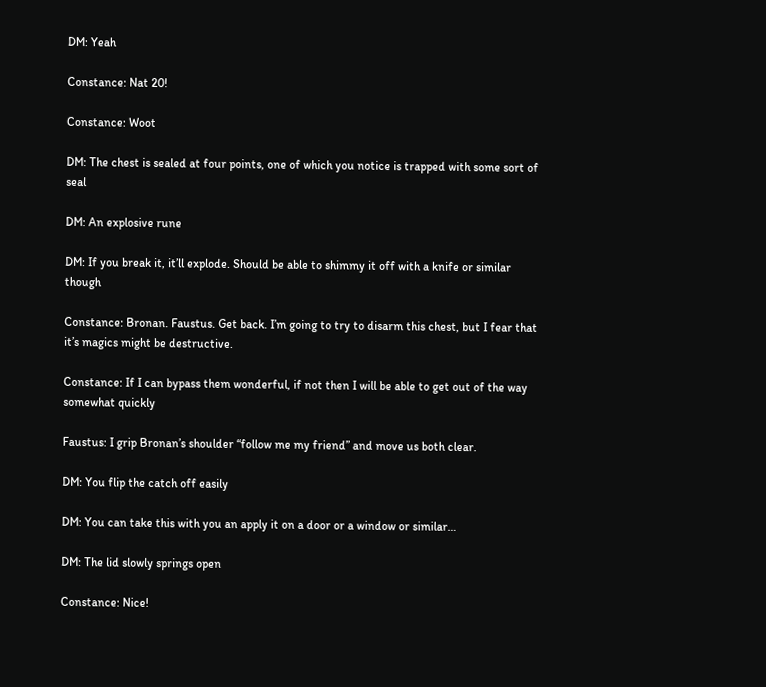DM: Yeah

Constance: Nat 20!

Constance: Woot

DM: The chest is sealed at four points, one of which you notice is trapped with some sort of seal

DM: An explosive rune

DM: If you break it, it’ll explode. Should be able to shimmy it off with a knife or similar though

Constance: Bronan. Faustus. Get back. I’m going to try to disarm this chest, but I fear that it’s magics might be destructive.

Constance: If I can bypass them wonderful, if not then I will be able to get out of the way somewhat quickly

Faustus: I grip Bronan’s shoulder “follow me my friend” and move us both clear.

DM: You flip the catch off easily

DM: You can take this with you an apply it on a door or a window or similar…

DM: The lid slowly springs open

Constance: Nice!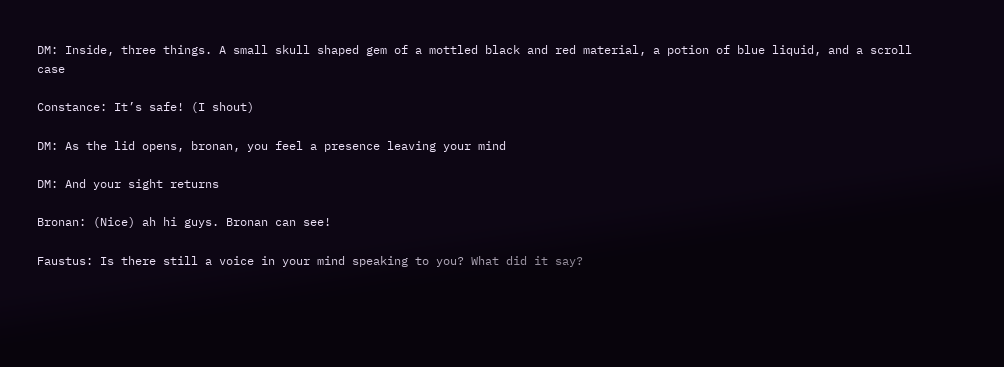DM: Inside, three things. A small skull shaped gem of a mottled black and red material, a potion of blue liquid, and a scroll case

Constance: It’s safe! (I shout)

DM: As the lid opens, bronan, you feel a presence leaving your mind

DM: And your sight returns

Bronan: (Nice) ah hi guys. Bronan can see!

Faustus: Is there still a voice in your mind speaking to you? What did it say?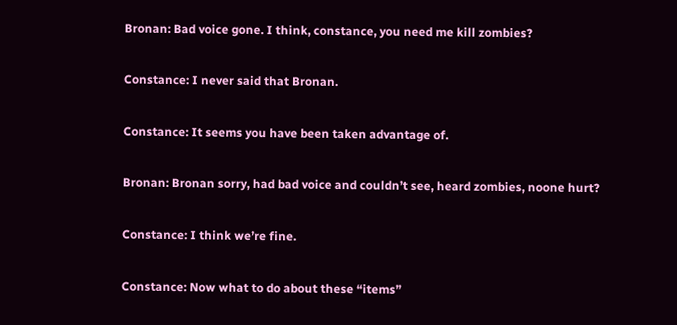Bronan: Bad voice gone. I think, constance, you need me kill zombies?

Constance: I never said that Bronan.

Constance: It seems you have been taken advantage of.

Bronan: Bronan sorry, had bad voice and couldn’t see, heard zombies, noone hurt?

Constance: I think we’re fine.

Constance: Now what to do about these “items”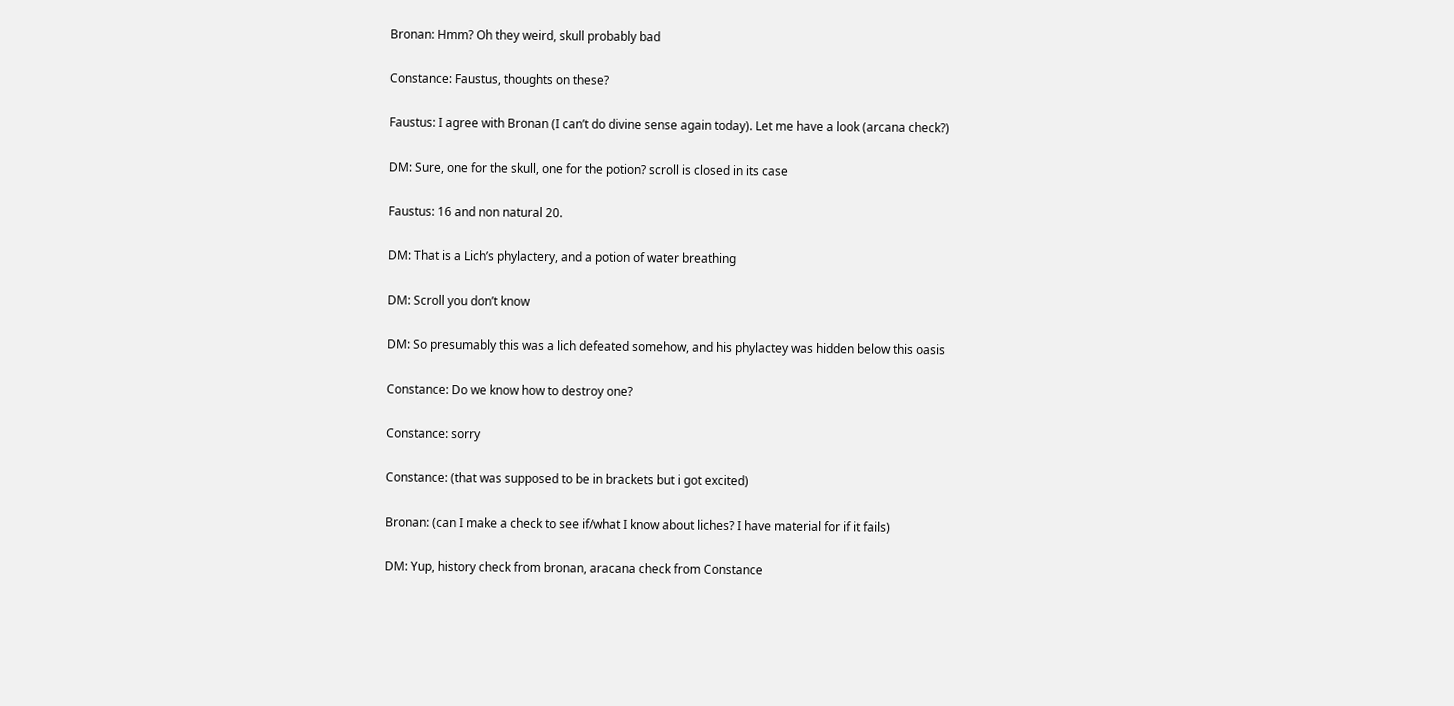Bronan: Hmm? Oh they weird, skull probably bad

Constance: Faustus, thoughts on these?

Faustus: I agree with Bronan (I can’t do divine sense again today). Let me have a look (arcana check?)

DM: Sure, one for the skull, one for the potion? scroll is closed in its case

Faustus: 16 and non natural 20.

DM: That is a Lich’s phylactery, and a potion of water breathing

DM: Scroll you don’t know

DM: So presumably this was a lich defeated somehow, and his phylactey was hidden below this oasis

Constance: Do we know how to destroy one?

Constance: sorry

Constance: (that was supposed to be in brackets but i got excited)

Bronan: (can I make a check to see if/what I know about liches? I have material for if it fails)

DM: Yup, history check from bronan, aracana check from Constance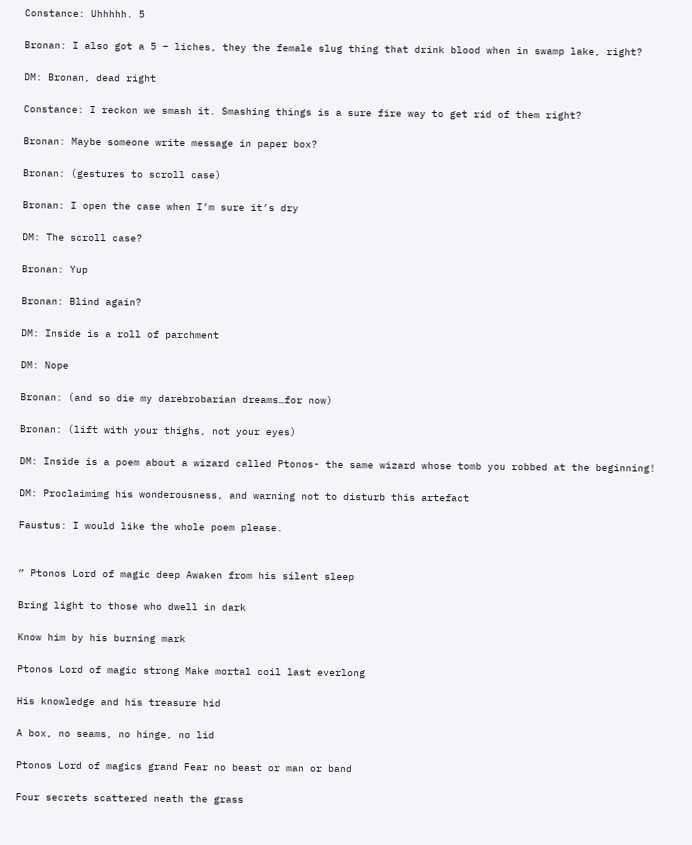Constance: Uhhhhh. 5

Bronan: I also got a 5 – liches, they the female slug thing that drink blood when in swamp lake, right?

DM: Bronan, dead right

Constance: I reckon we smash it. Smashing things is a sure fire way to get rid of them right?

Bronan: Maybe someone write message in paper box?

Bronan: (gestures to scroll case)

Bronan: I open the case when I’m sure it’s dry

DM: The scroll case?

Bronan: Yup

Bronan: Blind again?

DM: Inside is a roll of parchment

DM: Nope

Bronan: (and so die my darebrobarian dreams…for now)

Bronan: (lift with your thighs, not your eyes)

DM: Inside is a poem about a wizard called Ptonos- the same wizard whose tomb you robbed at the beginning!

DM: Proclaimimg his wonderousness, and warning not to disturb this artefact

Faustus: I would like the whole poem please.


” Ptonos Lord of magic deep Awaken from his silent sleep

Bring light to those who dwell in dark

Know him by his burning mark

Ptonos Lord of magic strong Make mortal coil last everlong

His knowledge and his treasure hid

A box, no seams, no hinge, no lid

Ptonos Lord of magics grand Fear no beast or man or band

Four secrets scattered neath the grass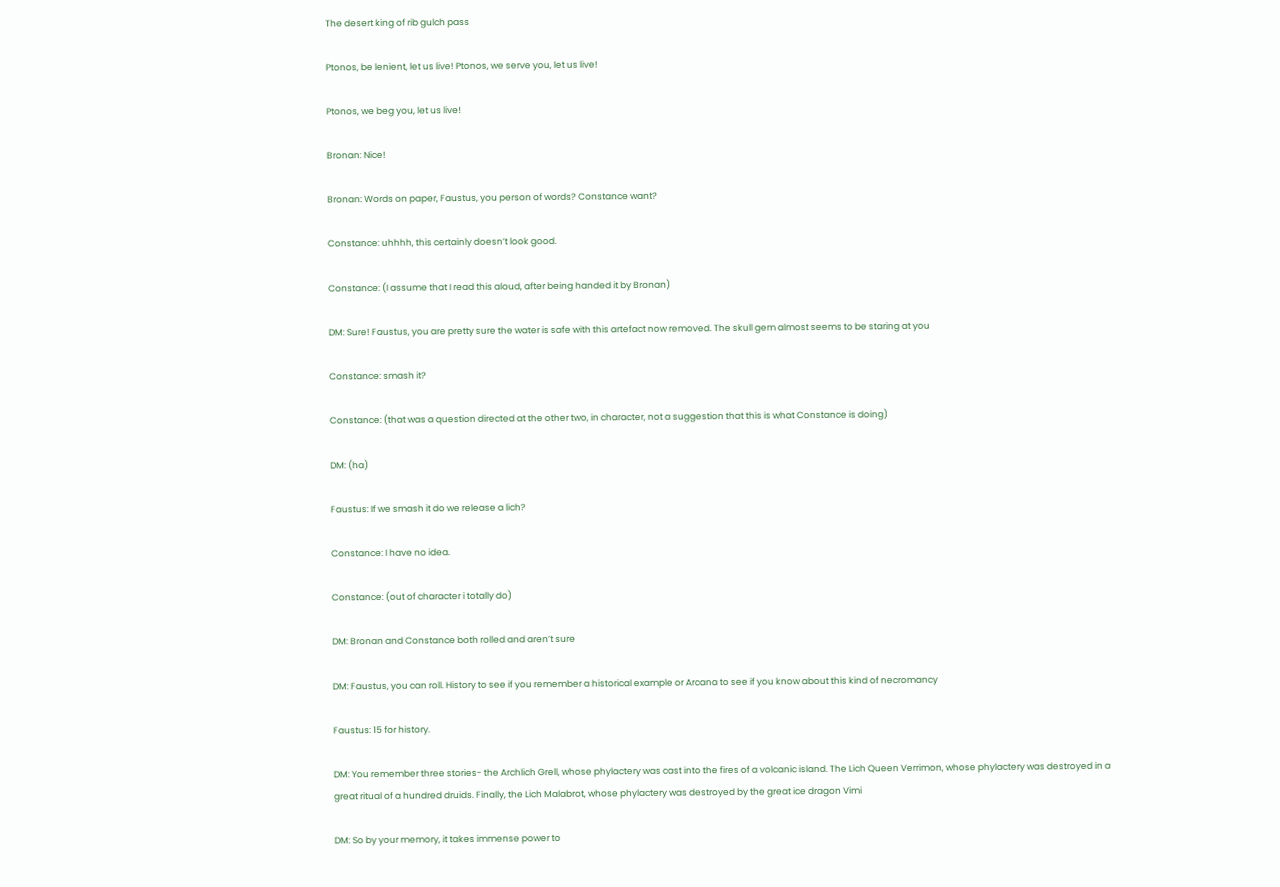The desert king of rib gulch pass

Ptonos, be lenient, let us live! Ptonos, we serve you, let us live!

Ptonos, we beg you, let us live!

Bronan: Nice!

Bronan: Words on paper, Faustus, you person of words? Constance want?

Constance: uhhhh, this certainly doesn’t look good.

Constance: (I assume that I read this aloud, after being handed it by Bronan)

DM: Sure! Faustus, you are pretty sure the water is safe with this artefact now removed. The skull gem almost seems to be staring at you

Constance: smash it?

Constance: (that was a question directed at the other two, in character, not a suggestion that this is what Constance is doing)

DM: (ha)

Faustus: If we smash it do we release a lich?

Constance: I have no idea.

Constance: (out of character i totally do)

DM: Bronan and Constance both rolled and aren’t sure

DM: Faustus, you can roll. History to see if you remember a historical example or Arcana to see if you know about this kind of necromancy

Faustus: 15 for history.

DM: You remember three stories- the Archlich Grell, whose phylactery was cast into the fires of a volcanic island. The Lich Queen Verrimon, whose phylactery was destroyed in a great ritual of a hundred druids. Finally, the Lich Malabrot, whose phylactery was destroyed by the great ice dragon Vimi

DM: So by your memory, it takes immense power to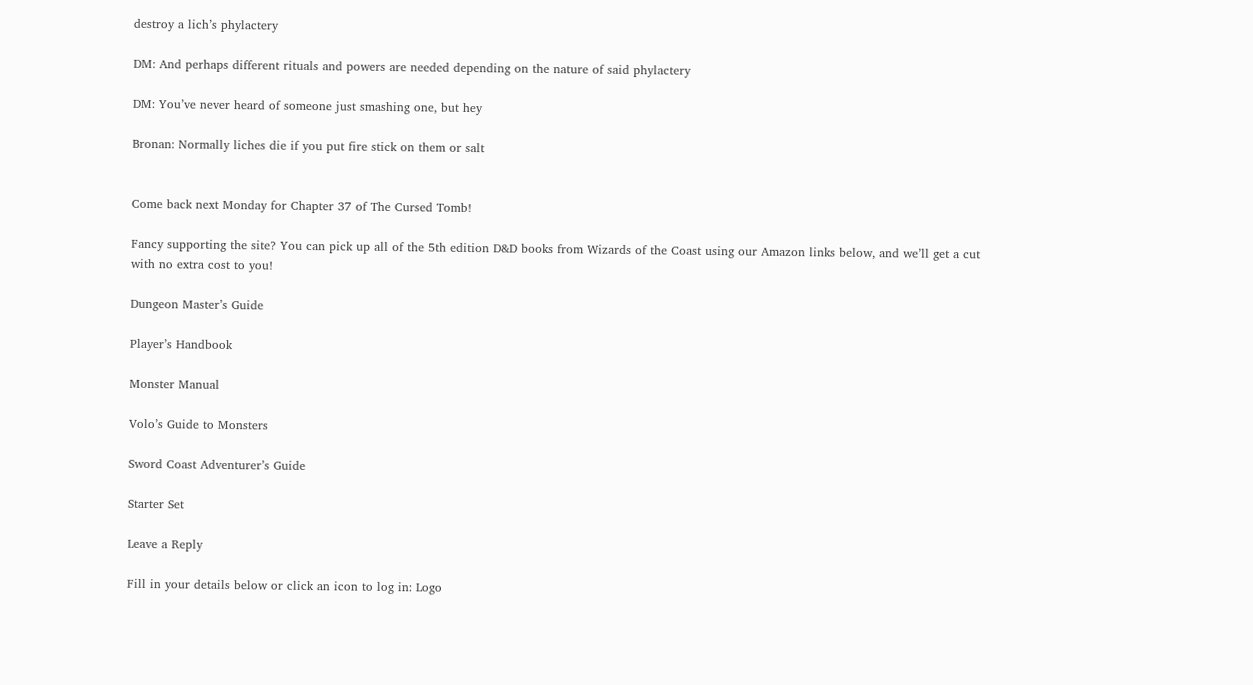destroy a lich’s phylactery

DM: And perhaps different rituals and powers are needed depending on the nature of said phylactery

DM: You’ve never heard of someone just smashing one, but hey

Bronan: Normally liches die if you put fire stick on them or salt


Come back next Monday for Chapter 37 of The Cursed Tomb!

Fancy supporting the site? You can pick up all of the 5th edition D&D books from Wizards of the Coast using our Amazon links below, and we’ll get a cut with no extra cost to you!

Dungeon Master’s Guide

Player’s Handbook

Monster Manual

Volo’s Guide to Monsters

Sword Coast Adventurer’s Guide

Starter Set

Leave a Reply

Fill in your details below or click an icon to log in: Logo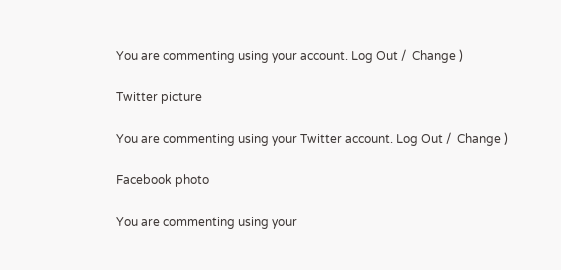You are commenting using your account. Log Out /  Change )

Twitter picture

You are commenting using your Twitter account. Log Out /  Change )

Facebook photo

You are commenting using your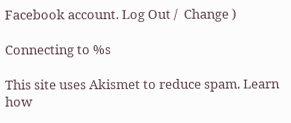Facebook account. Log Out /  Change )

Connecting to %s

This site uses Akismet to reduce spam. Learn how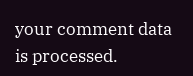your comment data is processed.